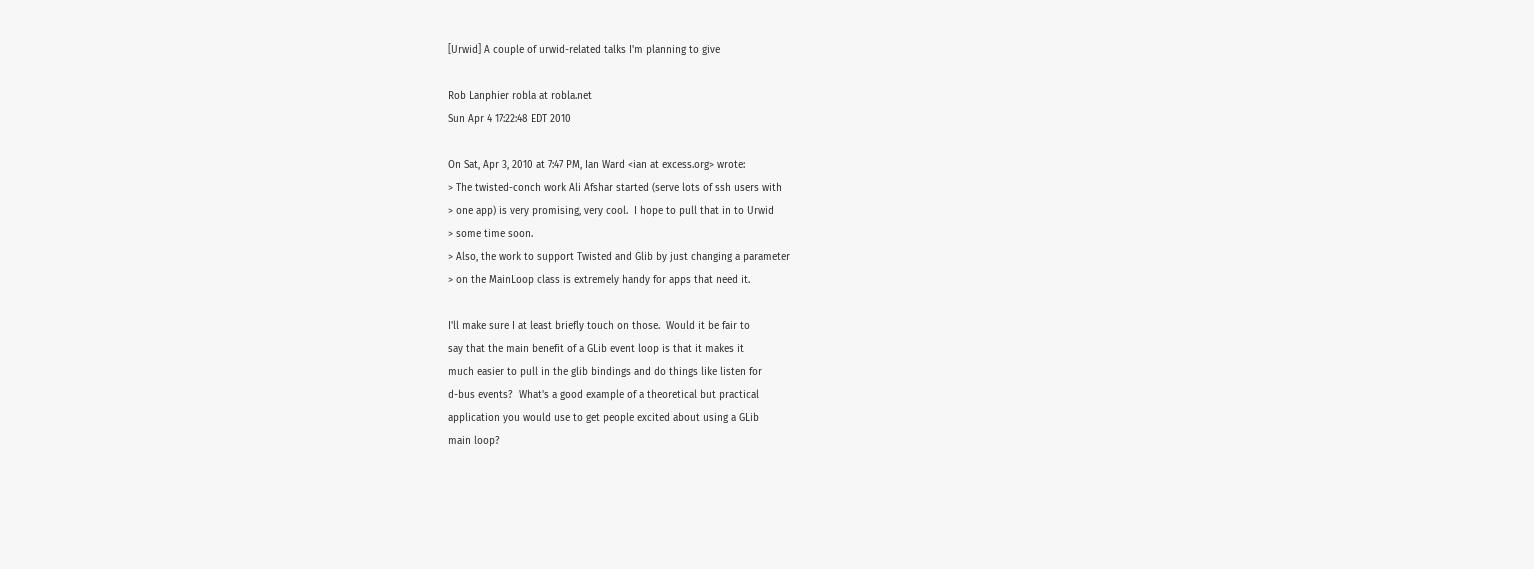[Urwid] A couple of urwid-related talks I'm planning to give

Rob Lanphier robla at robla.net
Sun Apr 4 17:22:48 EDT 2010

On Sat, Apr 3, 2010 at 7:47 PM, Ian Ward <ian at excess.org> wrote:
> The twisted-conch work Ali Afshar started (serve lots of ssh users with
> one app) is very promising, very cool.  I hope to pull that in to Urwid
> some time soon.
> Also, the work to support Twisted and Glib by just changing a parameter
> on the MainLoop class is extremely handy for apps that need it.

I'll make sure I at least briefly touch on those.  Would it be fair to
say that the main benefit of a GLib event loop is that it makes it
much easier to pull in the glib bindings and do things like listen for
d-bus events?  What's a good example of a theoretical but practical
application you would use to get people excited about using a GLib
main loop?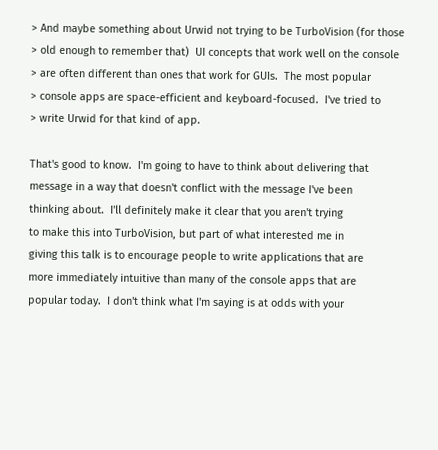> And maybe something about Urwid not trying to be TurboVision (for those
> old enough to remember that)  UI concepts that work well on the console
> are often different than ones that work for GUIs.  The most popular
> console apps are space-efficient and keyboard-focused.  I've tried to
> write Urwid for that kind of app.

That's good to know.  I'm going to have to think about delivering that
message in a way that doesn't conflict with the message I've been
thinking about.  I'll definitely make it clear that you aren't trying
to make this into TurboVision, but part of what interested me in
giving this talk is to encourage people to write applications that are
more immediately intuitive than many of the console apps that are
popular today.  I don't think what I'm saying is at odds with your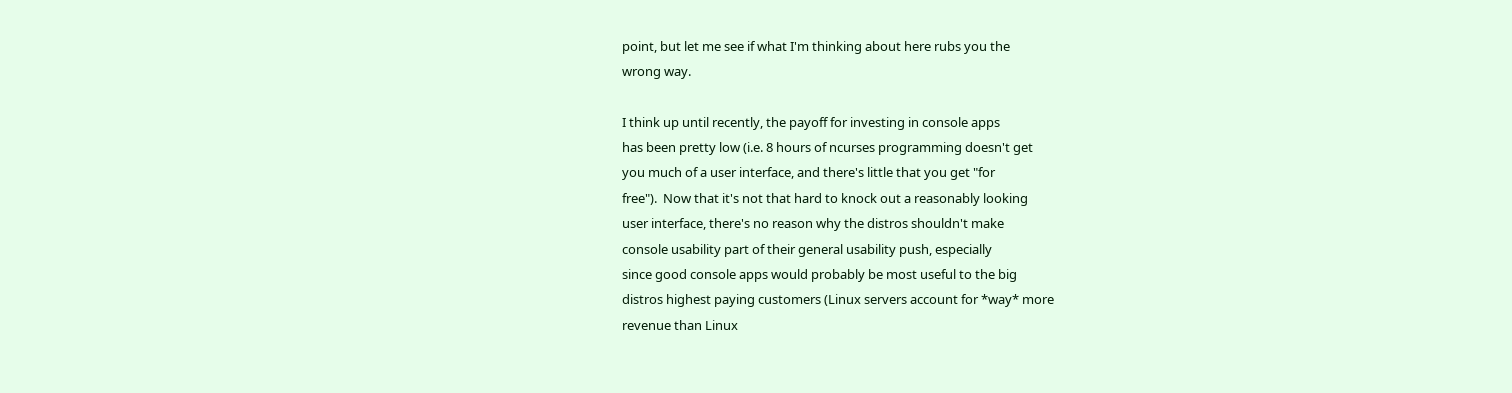point, but let me see if what I'm thinking about here rubs you the
wrong way.

I think up until recently, the payoff for investing in console apps
has been pretty low (i.e. 8 hours of ncurses programming doesn't get
you much of a user interface, and there's little that you get "for
free").  Now that it's not that hard to knock out a reasonably looking
user interface, there's no reason why the distros shouldn't make
console usability part of their general usability push, especially
since good console apps would probably be most useful to the big
distros highest paying customers (Linux servers account for *way* more
revenue than Linux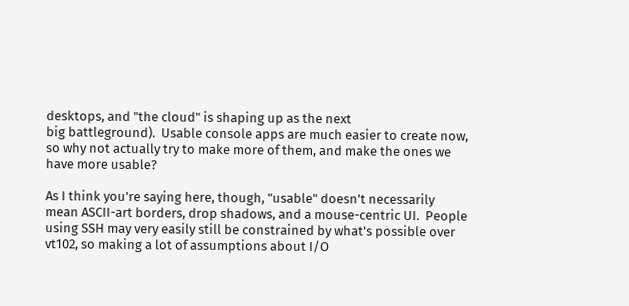desktops, and "the cloud" is shaping up as the next
big battleground).  Usable console apps are much easier to create now,
so why not actually try to make more of them, and make the ones we
have more usable?

As I think you're saying here, though, "usable" doesn't necessarily
mean ASCII-art borders, drop shadows, and a mouse-centric UI.  People
using SSH may very easily still be constrained by what's possible over
vt102, so making a lot of assumptions about I/O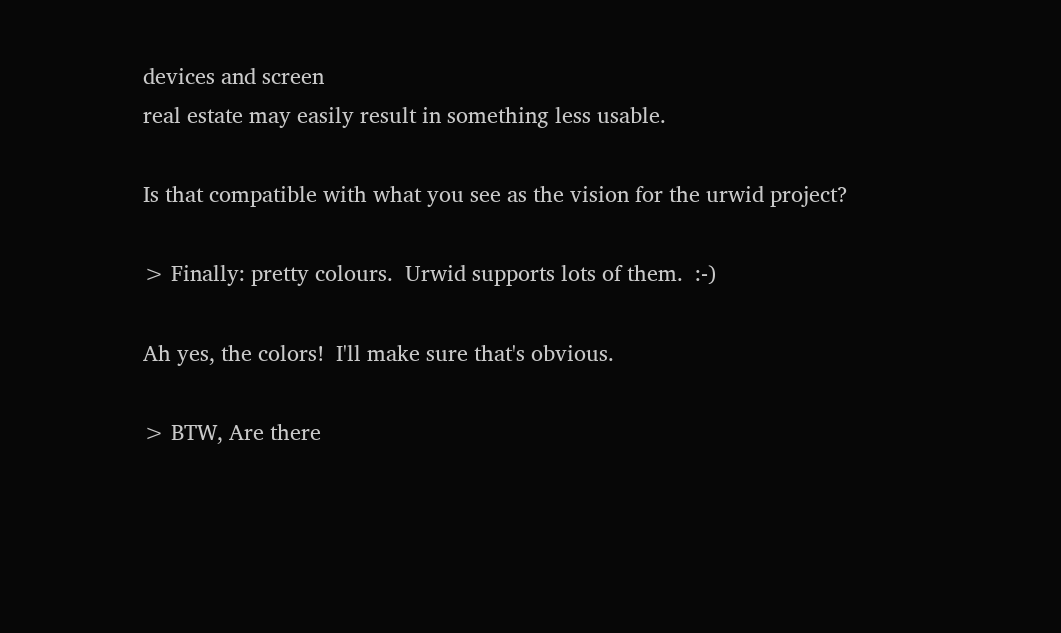devices and screen
real estate may easily result in something less usable.

Is that compatible with what you see as the vision for the urwid project?

> Finally: pretty colours.  Urwid supports lots of them.  :-)

Ah yes, the colors!  I'll make sure that's obvious.

> BTW, Are there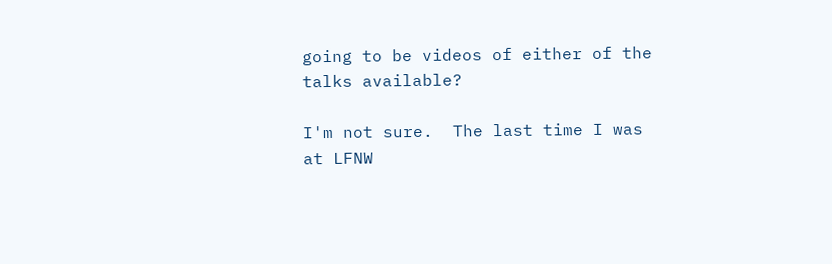going to be videos of either of the talks available?

I'm not sure.  The last time I was at LFNW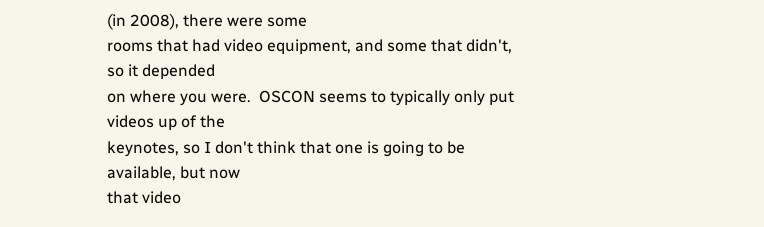(in 2008), there were some
rooms that had video equipment, and some that didn't, so it depended
on where you were.  OSCON seems to typically only put videos up of the
keynotes, so I don't think that one is going to be available, but now
that video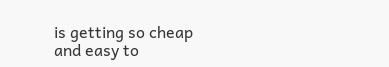is getting so cheap and easy to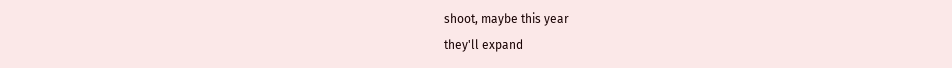shoot, maybe this year
they'll expand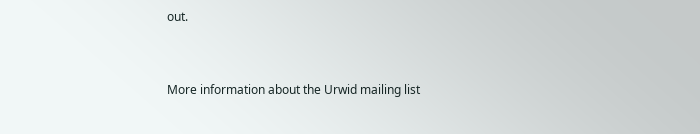out.


More information about the Urwid mailing list